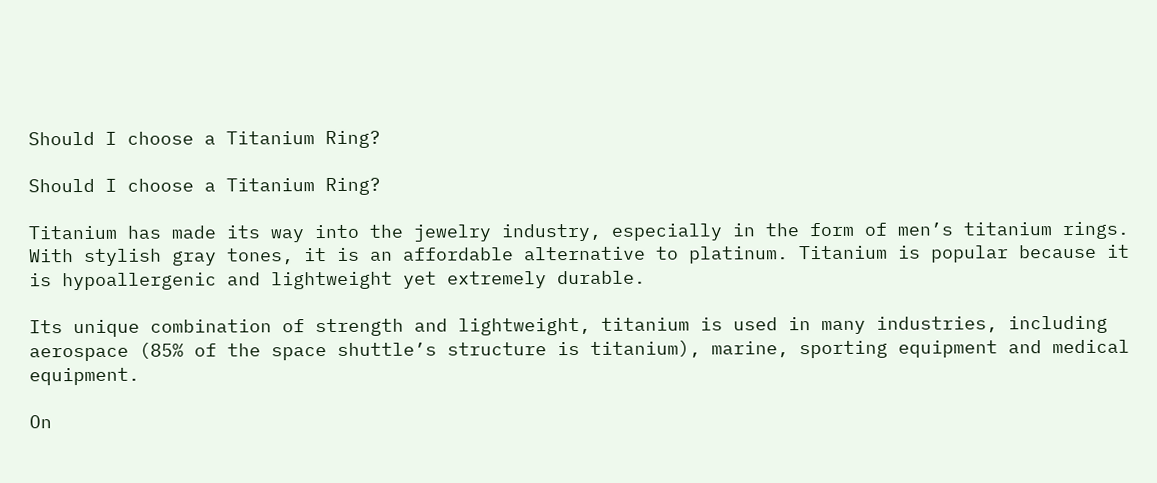Should I choose a Titanium Ring?

Should I choose a Titanium Ring?

Titanium has made its way into the jewelry industry, especially in the form of men’s titanium rings. With stylish gray tones, it is an affordable alternative to platinum. Titanium is popular because it is hypoallergenic and lightweight yet extremely durable.

Its unique combination of strength and lightweight, titanium is used in many industries, including aerospace (85% of the space shuttle’s structure is titanium), marine, sporting equipment and medical equipment.

On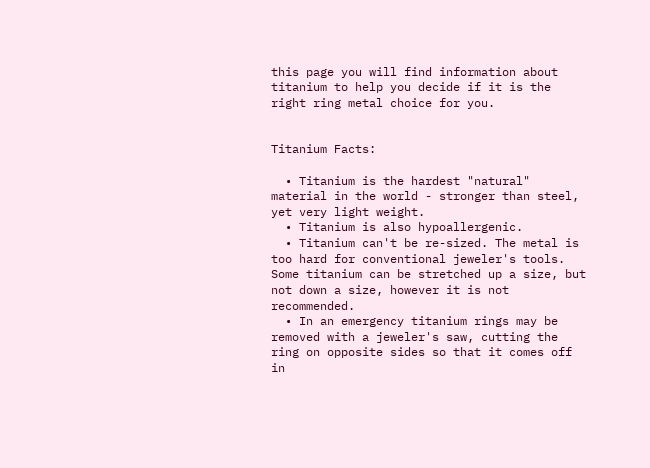this page you will find information about titanium to help you decide if it is the right ring metal choice for you.


Titanium Facts:

  • Titanium is the hardest "natural" material in the world - stronger than steel, yet very light weight.
  • Titanium is also hypoallergenic.
  • Titanium can't be re-sized. The metal is too hard for conventional jeweler's tools. Some titanium can be stretched up a size, but not down a size, however it is not recommended.
  • In an emergency titanium rings may be removed with a jeweler's saw, cutting the ring on opposite sides so that it comes off in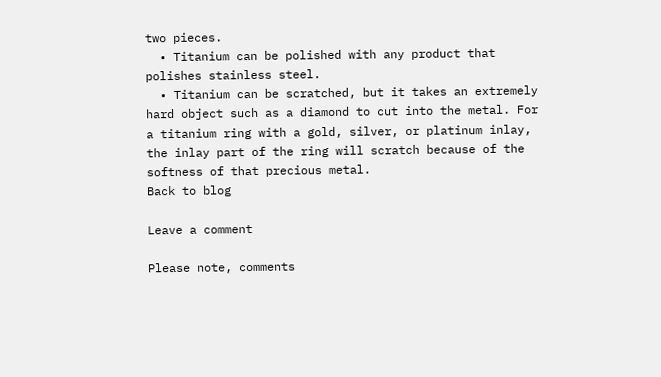two pieces.
  • Titanium can be polished with any product that polishes stainless steel.
  • Titanium can be scratched, but it takes an extremely hard object such as a diamond to cut into the metal. For a titanium ring with a gold, silver, or platinum inlay, the inlay part of the ring will scratch because of the softness of that precious metal.
Back to blog

Leave a comment

Please note, comments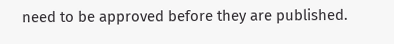need to be approved before they are published.